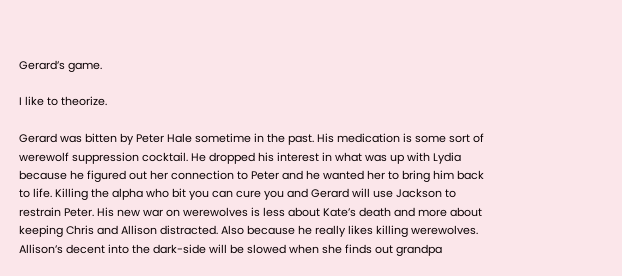Gerard’s game.

I like to theorize.

Gerard was bitten by Peter Hale sometime in the past. His medication is some sort of werewolf suppression cocktail. He dropped his interest in what was up with Lydia because he figured out her connection to Peter and he wanted her to bring him back to life. Killing the alpha who bit you can cure you and Gerard will use Jackson to restrain Peter. His new war on werewolves is less about Kate’s death and more about keeping Chris and Allison distracted. Also because he really likes killing werewolves. Allison’s decent into the dark-side will be slowed when she finds out grandpa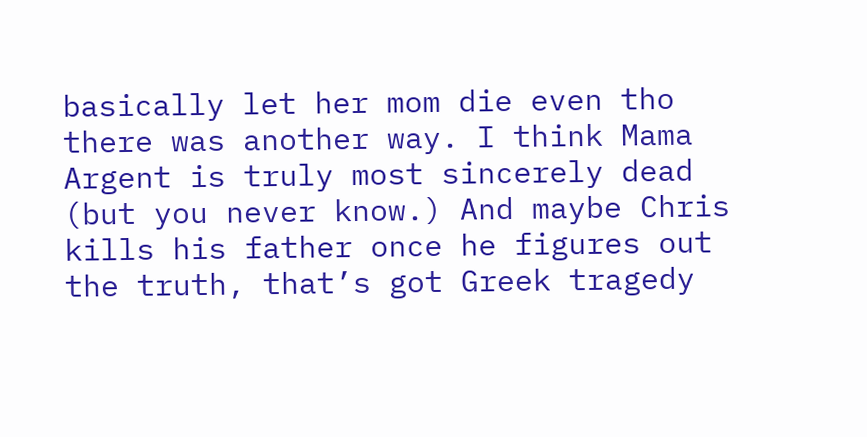basically let her mom die even tho there was another way. I think Mama Argent is truly most sincerely dead (but you never know.) And maybe Chris kills his father once he figures out the truth, that’s got Greek tragedy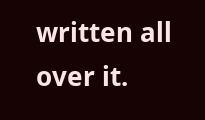written all over it.